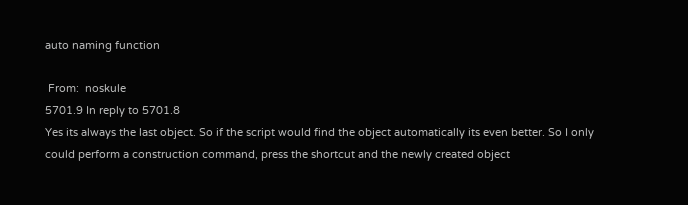auto naming function

 From:  noskule
5701.9 In reply to 5701.8
Yes its always the last object. So if the script would find the object automatically its even better. So I only could perform a construction command, press the shortcut and the newly created object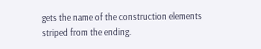gets the name of the construction elements striped from the ending.